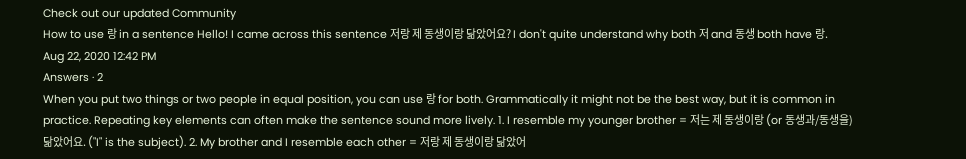Check out our updated Community
How to use 랑 in a sentence Hello! I came across this sentence 저랑 제 동생이랑 닮았어요? I don't quite understand why both 저 and 동생 both have 랑.
Aug 22, 2020 12:42 PM
Answers · 2
When you put two things or two people in equal position, you can use 랑 for both. Grammatically it might not be the best way, but it is common in practice. Repeating key elements can often make the sentence sound more lively. 1. I resemble my younger brother = 저는 제 동생이랑 (or 동생과/동생을) 닮았어요. ("I" is the subject). 2. My brother and I resemble each other = 저랑 제 동생이랑 닮았어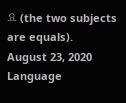요 (the two subjects are equals).
August 23, 2020
Language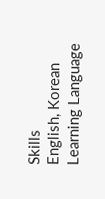Skills
English, Korean
Learning Language